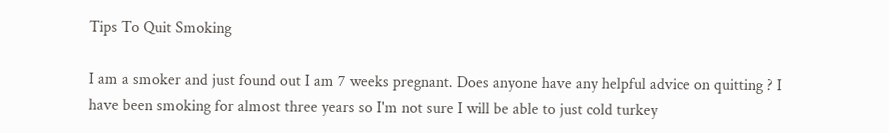Tips To Quit Smoking

I am a smoker and just found out I am 7 weeks pregnant. Does anyone have any helpful advice on quitting ? I have been smoking for almost three years so I'm not sure I will be able to just cold turkey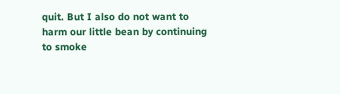quit. But I also do not want to harm our little bean by continuing to smoke